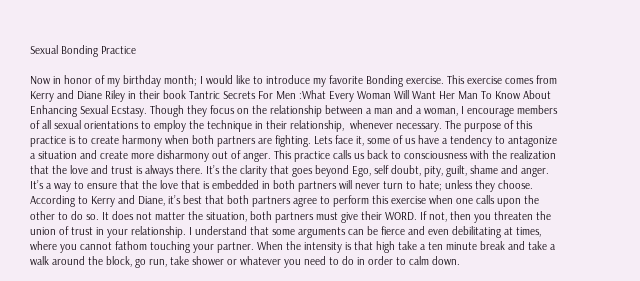Sexual Bonding Practice

Now in honor of my birthday month; I would like to introduce my favorite Bonding exercise. This exercise comes from Kerry and Diane Riley in their book Tantric Secrets For Men :What Every Woman Will Want Her Man To Know About Enhancing Sexual Ecstasy. Though they focus on the relationship between a man and a woman, I encourage members of all sexual orientations to employ the technique in their relationship,  whenever necessary. The purpose of this practice is to create harmony when both partners are fighting. Lets face it, some of us have a tendency to antagonize a situation and create more disharmony out of anger. This practice calls us back to consciousness with the realization that the love and trust is always there. It’s the clarity that goes beyond Ego, self doubt, pity, guilt, shame and anger. It’s a way to ensure that the love that is embedded in both partners will never turn to hate; unless they choose.  According to Kerry and Diane, it’s best that both partners agree to perform this exercise when one calls upon the other to do so. It does not matter the situation, both partners must give their WORD. If not, then you threaten the union of trust in your relationship. I understand that some arguments can be fierce and even debilitating at times, where you cannot fathom touching your partner. When the intensity is that high take a ten minute break and take a walk around the block, go run, take shower or whatever you need to do in order to calm down.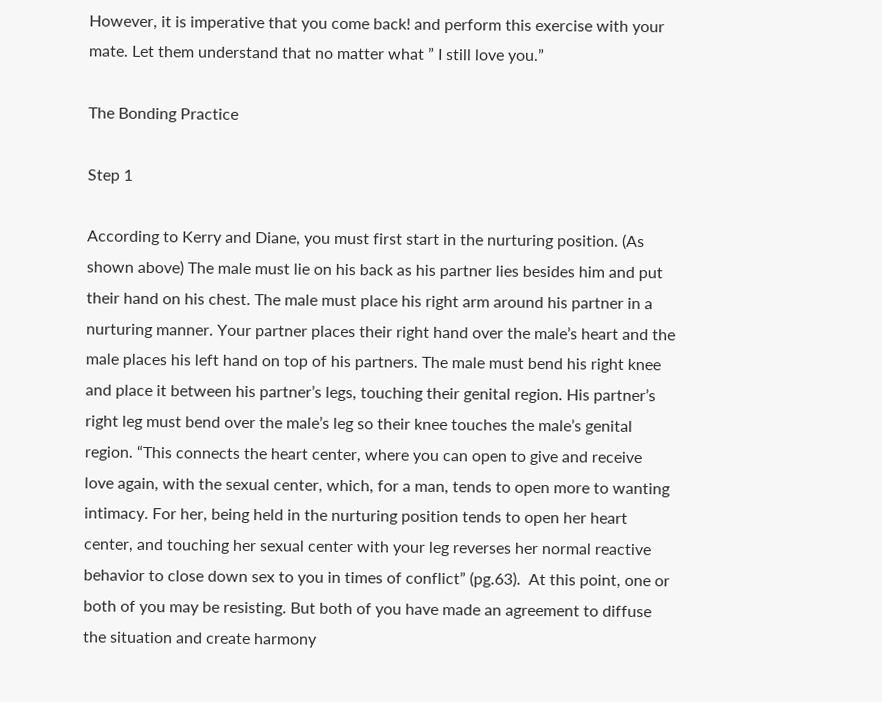However, it is imperative that you come back! and perform this exercise with your mate. Let them understand that no matter what ” I still love you.”

The Bonding Practice

Step 1

According to Kerry and Diane, you must first start in the nurturing position. (As shown above) The male must lie on his back as his partner lies besides him and put their hand on his chest. The male must place his right arm around his partner in a nurturing manner. Your partner places their right hand over the male’s heart and the male places his left hand on top of his partners. The male must bend his right knee and place it between his partner’s legs, touching their genital region. His partner’s right leg must bend over the male’s leg so their knee touches the male’s genital region. “This connects the heart center, where you can open to give and receive love again, with the sexual center, which, for a man, tends to open more to wanting intimacy. For her, being held in the nurturing position tends to open her heart center, and touching her sexual center with your leg reverses her normal reactive behavior to close down sex to you in times of conflict” (pg.63).  At this point, one or both of you may be resisting. But both of you have made an agreement to diffuse the situation and create harmony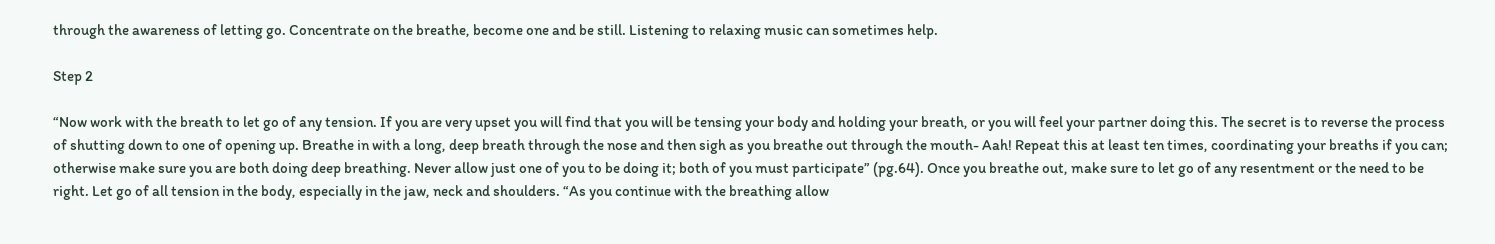through the awareness of letting go. Concentrate on the breathe, become one and be still. Listening to relaxing music can sometimes help.

Step 2

“Now work with the breath to let go of any tension. If you are very upset you will find that you will be tensing your body and holding your breath, or you will feel your partner doing this. The secret is to reverse the process of shutting down to one of opening up. Breathe in with a long, deep breath through the nose and then sigh as you breathe out through the mouth- Aah! Repeat this at least ten times, coordinating your breaths if you can; otherwise make sure you are both doing deep breathing. Never allow just one of you to be doing it; both of you must participate” (pg.64). Once you breathe out, make sure to let go of any resentment or the need to be right. Let go of all tension in the body, especially in the jaw, neck and shoulders. “As you continue with the breathing allow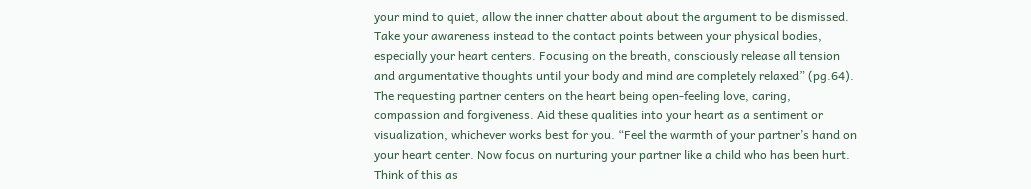your mind to quiet, allow the inner chatter about about the argument to be dismissed. Take your awareness instead to the contact points between your physical bodies, especially your heart centers. Focusing on the breath, consciously release all tension and argumentative thoughts until your body and mind are completely relaxed” (pg.64).  The requesting partner centers on the heart being open-feeling love, caring, compassion and forgiveness. Aid these qualities into your heart as a sentiment or visualization, whichever works best for you. “Feel the warmth of your partner’s hand on your heart center. Now focus on nurturing your partner like a child who has been hurt. Think of this as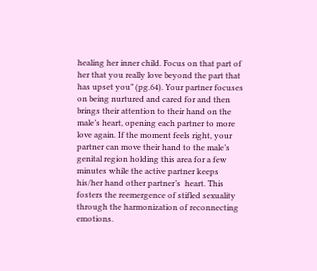healing her inner child. Focus on that part of her that you really love beyond the part that has upset you” (pg.64). Your partner focuses on being nurtured and cared for and then brings their attention to their hand on the male’s heart, opening each partner to more love again. If the moment feels right, your partner can move their hand to the male’s genital region holding this area for a few minutes while the active partner keeps his/her hand other partner’s  heart. This fosters the reemergence of stifled sexuality through the harmonization of reconnecting emotions.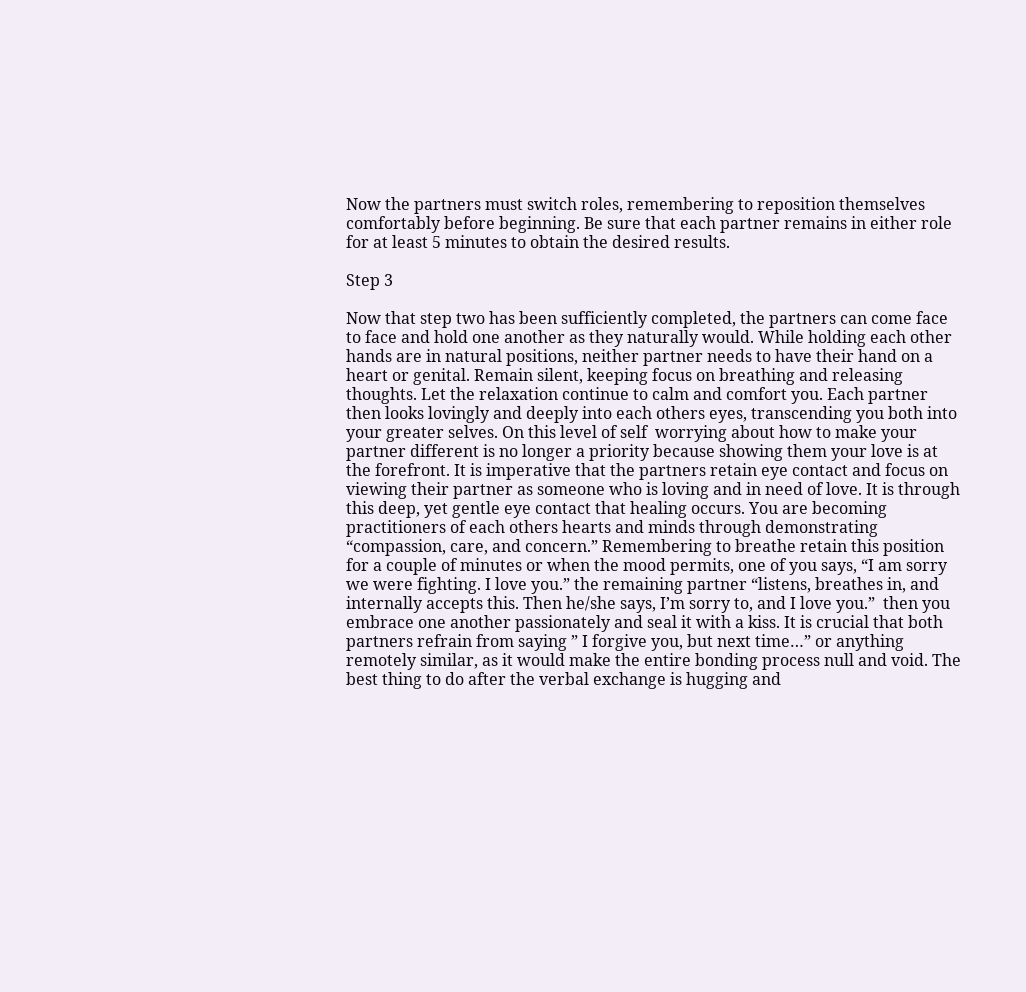Now the partners must switch roles, remembering to reposition themselves comfortably before beginning. Be sure that each partner remains in either role for at least 5 minutes to obtain the desired results.

Step 3

Now that step two has been sufficiently completed, the partners can come face to face and hold one another as they naturally would. While holding each other hands are in natural positions, neither partner needs to have their hand on a heart or genital. Remain silent, keeping focus on breathing and releasing thoughts. Let the relaxation continue to calm and comfort you. Each partner then looks lovingly and deeply into each others eyes, transcending you both into your greater selves. On this level of self  worrying about how to make your partner different is no longer a priority because showing them your love is at the forefront. It is imperative that the partners retain eye contact and focus on viewing their partner as someone who is loving and in need of love. It is through this deep, yet gentle eye contact that healing occurs. You are becoming practitioners of each others hearts and minds through demonstrating “compassion, care, and concern.” Remembering to breathe retain this position for a couple of minutes or when the mood permits, one of you says, “I am sorry we were fighting. I love you.” the remaining partner “listens, breathes in, and internally accepts this. Then he/she says, I’m sorry to, and I love you.”  then you embrace one another passionately and seal it with a kiss. It is crucial that both partners refrain from saying ” I forgive you, but next time…” or anything remotely similar, as it would make the entire bonding process null and void. The best thing to do after the verbal exchange is hugging and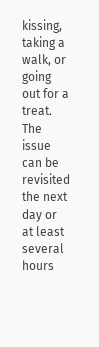kissing, taking a walk, or going out for a treat. The issue can be revisited the next day or at least several hours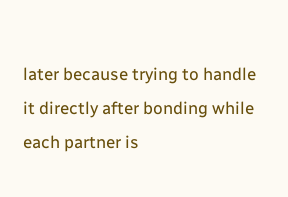later because trying to handle it directly after bonding while each partner is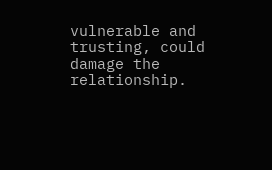vulnerable and trusting, could damage the relationship.